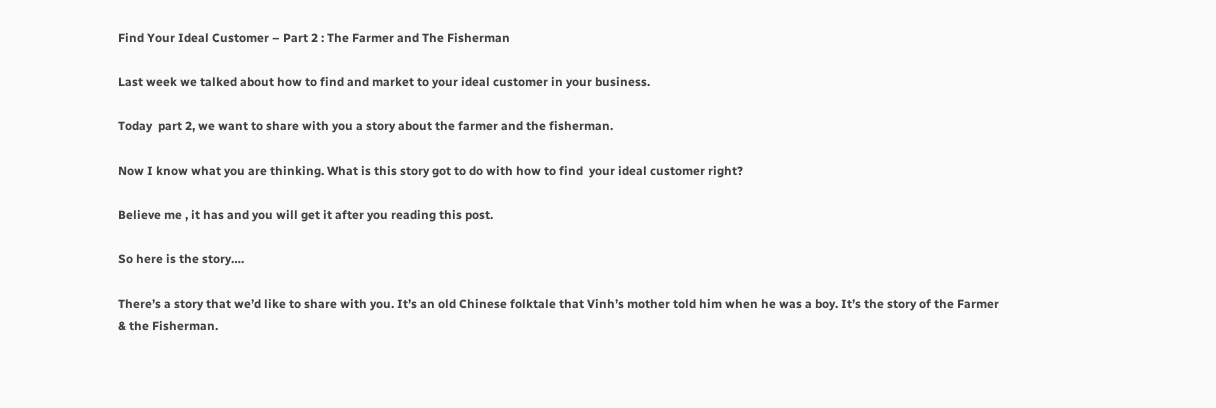Find Your Ideal Customer – Part 2 : The Farmer and The Fisherman

Last week we talked about how to find and market to your ideal customer in your business.

Today  part 2, we want to share with you a story about the farmer and the fisherman.

Now I know what you are thinking. What is this story got to do with how to find  your ideal customer right?

Believe me , it has and you will get it after you reading this post.

So here is the story….

There’s a story that we’d like to share with you. It’s an old Chinese folktale that Vinh’s mother told him when he was a boy. It’s the story of the Farmer & the Fisherman.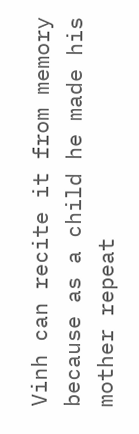Vinh can recite it from memory because as a child he made his mother repeat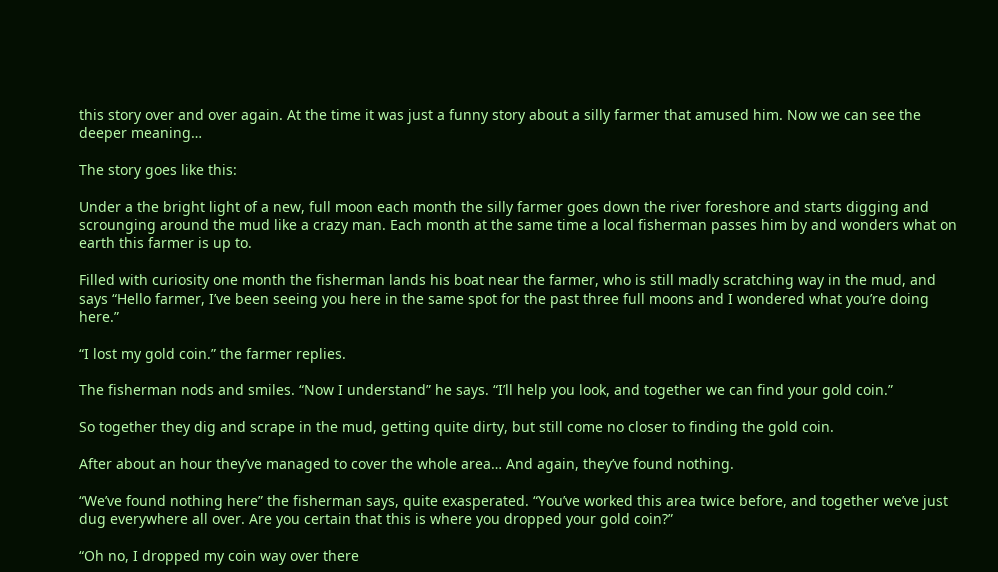this story over and over again. At the time it was just a funny story about a silly farmer that amused him. Now we can see the deeper meaning…

The story goes like this:

Under a the bright light of a new, full moon each month the silly farmer goes down the river foreshore and starts digging and scrounging around the mud like a crazy man. Each month at the same time a local fisherman passes him by and wonders what on earth this farmer is up to.

Filled with curiosity one month the fisherman lands his boat near the farmer, who is still madly scratching way in the mud, and says “Hello farmer, I’ve been seeing you here in the same spot for the past three full moons and I wondered what you’re doing here.”

“I lost my gold coin.” the farmer replies.

The fisherman nods and smiles. “Now I understand” he says. “I’ll help you look, and together we can find your gold coin.”

So together they dig and scrape in the mud, getting quite dirty, but still come no closer to finding the gold coin.

After about an hour they’ve managed to cover the whole area… And again, they’ve found nothing.

“We’ve found nothing here” the fisherman says, quite exasperated. “You’ve worked this area twice before, and together we’ve just dug everywhere all over. Are you certain that this is where you dropped your gold coin?”

“Oh no, I dropped my coin way over there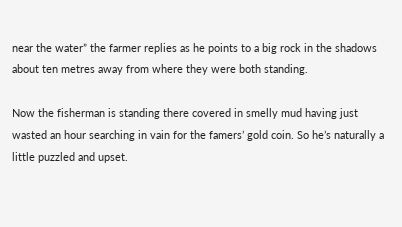near the water” the farmer replies as he points to a big rock in the shadows about ten metres away from where they were both standing.

Now the fisherman is standing there covered in smelly mud having just wasted an hour searching in vain for the famers’ gold coin. So he’s naturally a little puzzled and upset.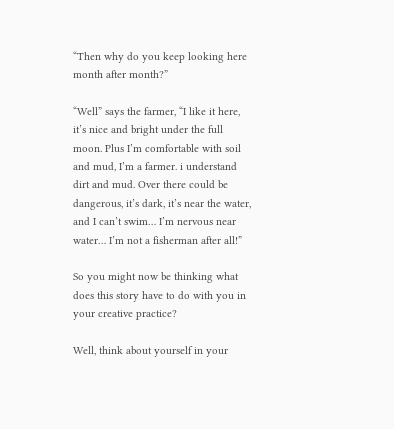“Then why do you keep looking here month after month?”

“Well” says the farmer, “I like it here, it’s nice and bright under the full moon. Plus I’m comfortable with soil and mud, I’m a farmer. i understand dirt and mud. Over there could be dangerous, it’s dark, it’s near the water, and I can’t swim… I’m nervous near water… I’m not a fisherman after all!”

So you might now be thinking what does this story have to do with you in your creative practice?

Well, think about yourself in your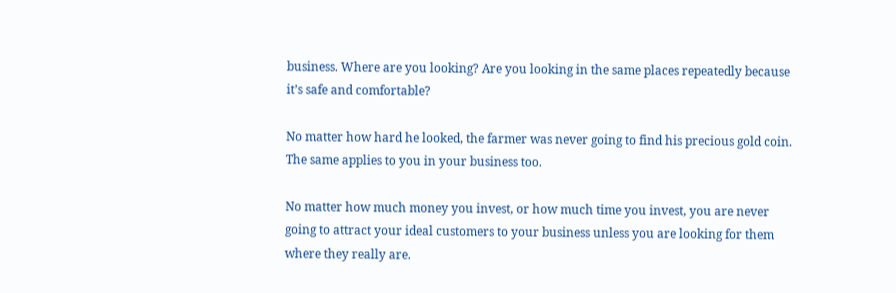business. Where are you looking? Are you looking in the same places repeatedly because it’s safe and comfortable?

No matter how hard he looked, the farmer was never going to find his precious gold coin. The same applies to you in your business too.

No matter how much money you invest, or how much time you invest, you are never going to attract your ideal customers to your business unless you are looking for them where they really are.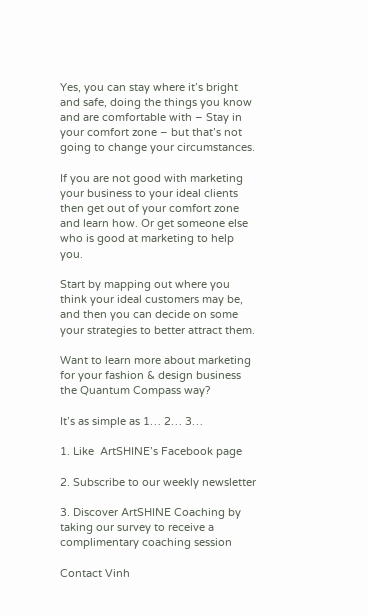Yes, you can stay where it’s bright and safe, doing the things you know and are comfortable with – Stay in your comfort zone – but that’s not going to change your circumstances.

If you are not good with marketing your business to your ideal clients then get out of your comfort zone and learn how. Or get someone else who is good at marketing to help you.

Start by mapping out where you think your ideal customers may be, and then you can decide on some your strategies to better attract them.

Want to learn more about marketing for your fashion & design business the Quantum Compass way?

It’s as simple as 1… 2… 3…

1. Like  ArtSHINE’s Facebook page

2. Subscribe to our weekly newsletter

3. Discover ArtSHINE Coaching by taking our survey to receive a complimentary coaching session

Contact Vinh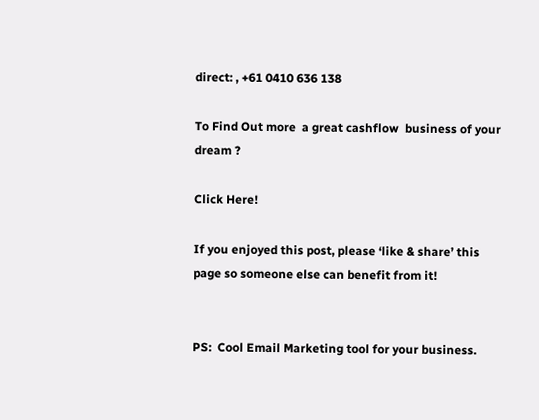direct: , +61 0410 636 138

To Find Out more  a great cashflow  business of your dream ?

Click Here!

If you enjoyed this post, please ‘like & share’ this page so someone else can benefit from it!


PS:  Cool Email Marketing tool for your business.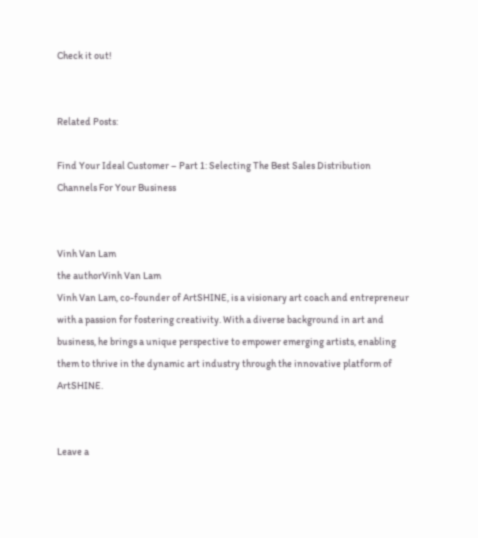Check it out!


Related Posts:

Find Your Ideal Customer – Part 1: Selecting The Best Sales Distribution Channels For Your Business


Vinh Van Lam
the authorVinh Van Lam
Vinh Van Lam, co-founder of ArtSHINE, is a visionary art coach and entrepreneur with a passion for fostering creativity. With a diverse background in art and business, he brings a unique perspective to empower emerging artists, enabling them to thrive in the dynamic art industry through the innovative platform of ArtSHINE.


Leave a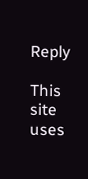Reply

This site uses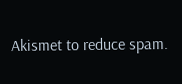Akismet to reduce spam.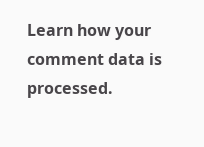Learn how your comment data is processed.